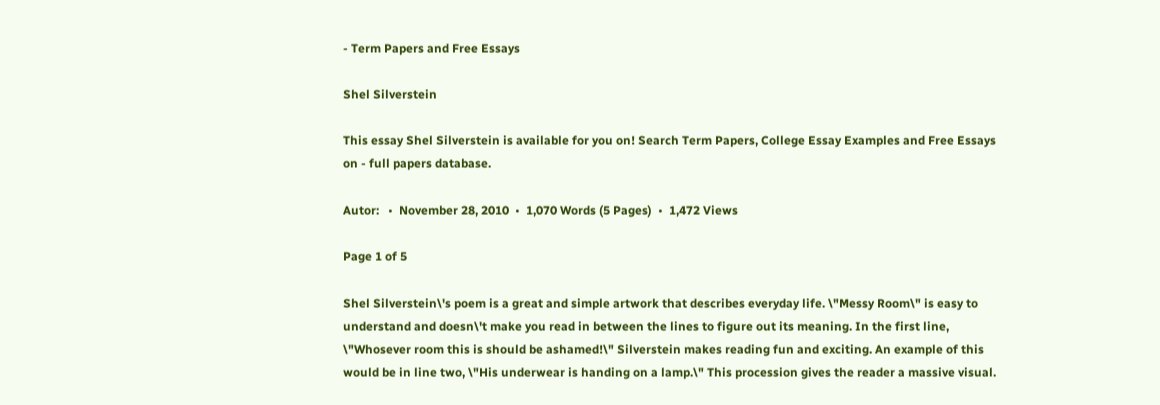- Term Papers and Free Essays

Shel Silverstein

This essay Shel Silverstein is available for you on! Search Term Papers, College Essay Examples and Free Essays on - full papers database.

Autor:   •  November 28, 2010  •  1,070 Words (5 Pages)  •  1,472 Views

Page 1 of 5

Shel Silverstein\'s poem is a great and simple artwork that describes everyday life. \"Messy Room\" is easy to understand and doesn\'t make you read in between the lines to figure out its meaning. In the first line, \"Whosever room this is should be ashamed!\" Silverstein makes reading fun and exciting. An example of this would be in line two, \"His underwear is handing on a lamp.\" This procession gives the reader a massive visual.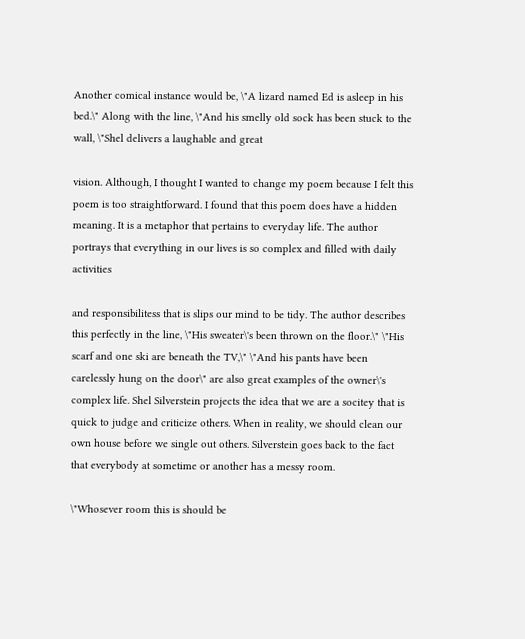Another comical instance would be, \"A lizard named Ed is asleep in his bed.\" Along with the line, \"And his smelly old sock has been stuck to the wall, \"Shel delivers a laughable and great

vision. Although, I thought I wanted to change my poem because I felt this poem is too straightforward. I found that this poem does have a hidden meaning. It is a metaphor that pertains to everyday life. The author portrays that everything in our lives is so complex and filled with daily activities

and responsibilitess that is slips our mind to be tidy. The author describes this perfectly in the line, \"His sweater\'s been thrown on the floor.\" \"His scarf and one ski are beneath the TV,\" \"And his pants have been carelessly hung on the door\" are also great examples of the owner\'s complex life. Shel Silverstein projects the idea that we are a socitey that is quick to judge and criticize others. When in reality, we should clean our own house before we single out others. Silverstein goes back to the fact that everybody at sometime or another has a messy room.

\"Whosever room this is should be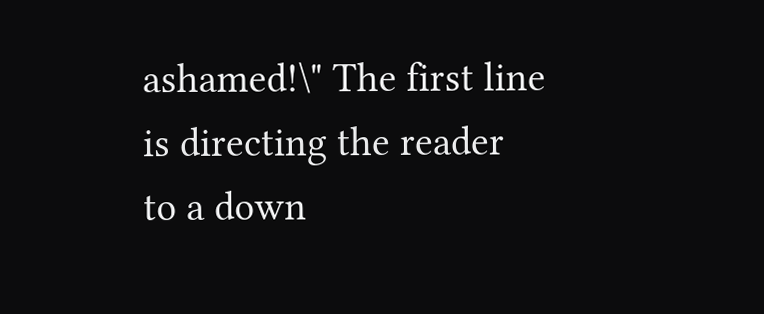ashamed!\" The first line is directing the reader to a down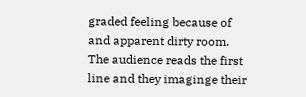graded feeling because of and apparent dirty room. The audience reads the first line and they imaginge their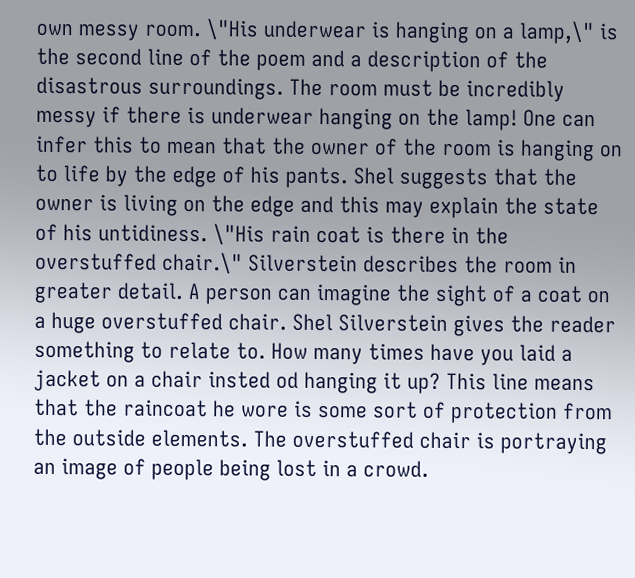own messy room. \"His underwear is hanging on a lamp,\" is the second line of the poem and a description of the disastrous surroundings. The room must be incredibly messy if there is underwear hanging on the lamp! One can infer this to mean that the owner of the room is hanging on to life by the edge of his pants. Shel suggests that the owner is living on the edge and this may explain the state of his untidiness. \"His rain coat is there in the overstuffed chair.\" Silverstein describes the room in greater detail. A person can imagine the sight of a coat on a huge overstuffed chair. Shel Silverstein gives the reader something to relate to. How many times have you laid a jacket on a chair insted od hanging it up? This line means that the raincoat he wore is some sort of protection from the outside elements. The overstuffed chair is portraying an image of people being lost in a crowd.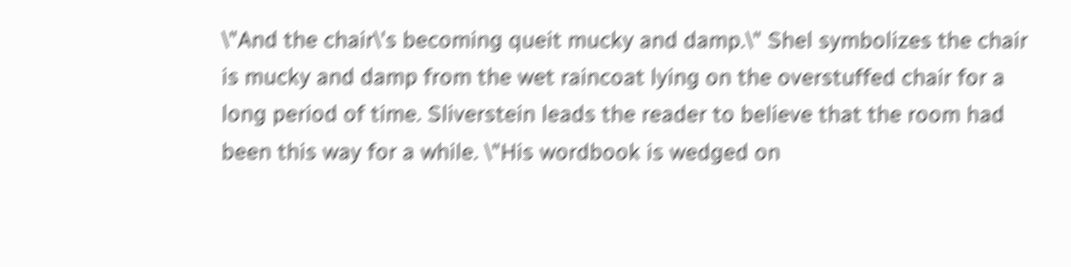\"And the chair\'s becoming queit mucky and damp.\" Shel symbolizes the chair is mucky and damp from the wet raincoat lying on the overstuffed chair for a long period of time. Sliverstein leads the reader to believe that the room had been this way for a while. \"His wordbook is wedged on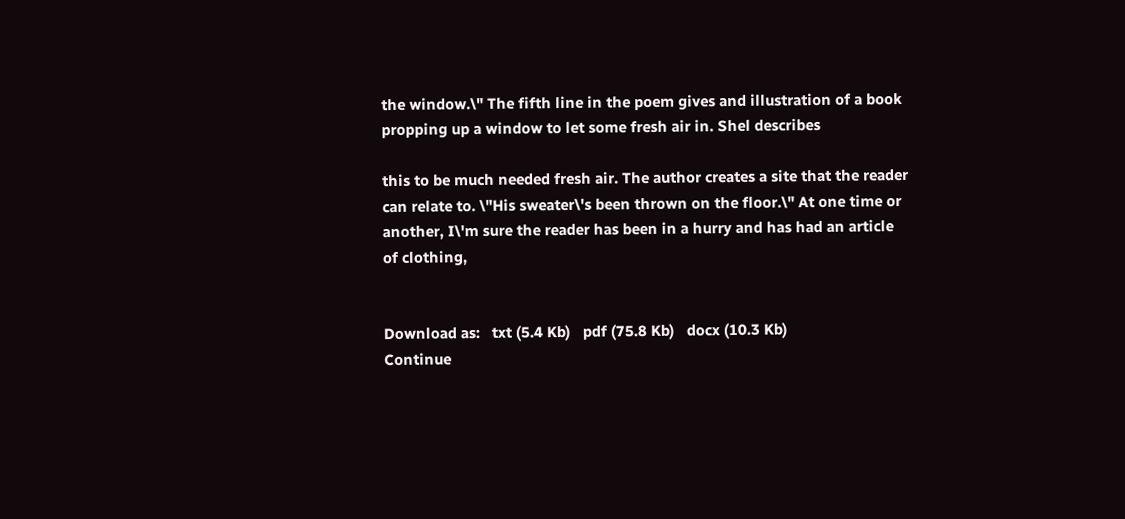the window.\" The fifth line in the poem gives and illustration of a book propping up a window to let some fresh air in. Shel describes

this to be much needed fresh air. The author creates a site that the reader can relate to. \"His sweater\'s been thrown on the floor.\" At one time or another, I\'m sure the reader has been in a hurry and has had an article of clothing,


Download as:   txt (5.4 Kb)   pdf (75.8 Kb)   docx (10.3 Kb)
Continue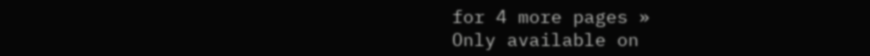for 4 more pages »
Only available on